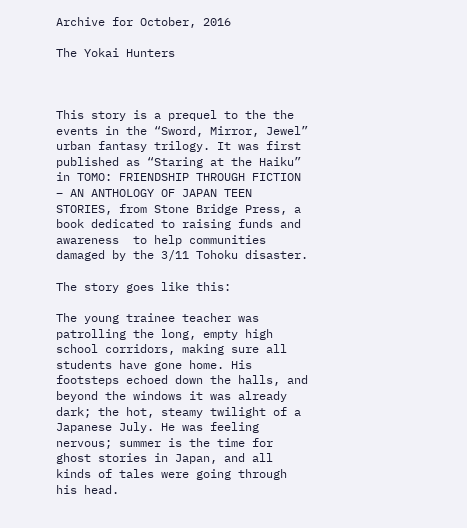Archive for October, 2016

The Yokai Hunters



This story is a prequel to the the events in the “Sword, Mirror, Jewel” urban fantasy trilogy. It was first published as “Staring at the Haiku” in TOMO: FRIENDSHIP THROUGH FICTION – AN ANTHOLOGY OF JAPAN TEEN STORIES, from Stone Bridge Press, a book dedicated to raising funds and awareness  to help communities damaged by the 3/11 Tohoku disaster.

The story goes like this:

The young trainee teacher was patrolling the long, empty high school corridors, making sure all students have gone home. His footsteps echoed down the halls, and beyond the windows it was already dark; the hot, steamy twilight of a Japanese July. He was feeling nervous; summer is the time for ghost stories in Japan, and all kinds of tales were going through his head.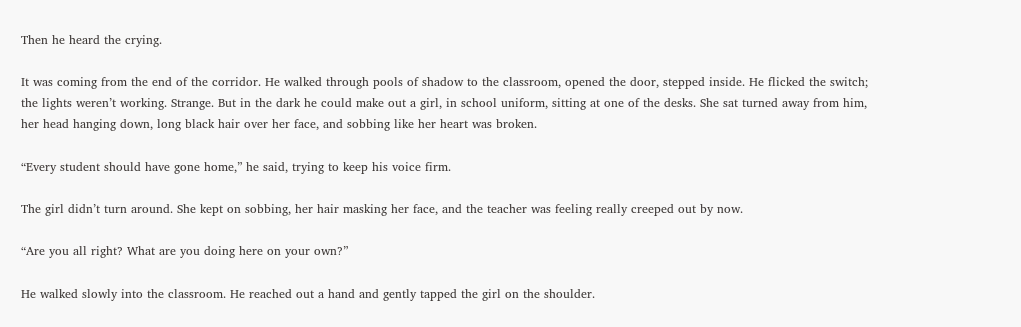Then he heard the crying.

It was coming from the end of the corridor. He walked through pools of shadow to the classroom, opened the door, stepped inside. He flicked the switch; the lights weren’t working. Strange. But in the dark he could make out a girl, in school uniform, sitting at one of the desks. She sat turned away from him, her head hanging down, long black hair over her face, and sobbing like her heart was broken.

“Every student should have gone home,” he said, trying to keep his voice firm.

The girl didn’t turn around. She kept on sobbing, her hair masking her face, and the teacher was feeling really creeped out by now.

“Are you all right? What are you doing here on your own?”

He walked slowly into the classroom. He reached out a hand and gently tapped the girl on the shoulder.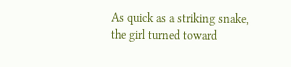As quick as a striking snake, the girl turned toward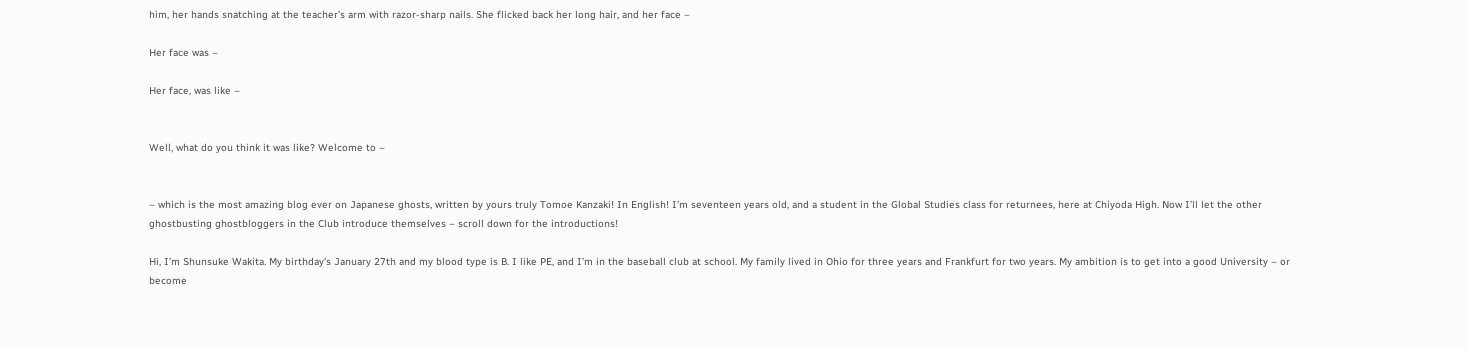him, her hands snatching at the teacher’s arm with razor-sharp nails. She flicked back her long hair, and her face –

Her face was –

Her face, was like –


Well, what do you think it was like? Welcome to –


– which is the most amazing blog ever on Japanese ghosts, written by yours truly Tomoe Kanzaki! In English! I’m seventeen years old, and a student in the Global Studies class for returnees, here at Chiyoda High. Now I’ll let the other ghostbusting ghostbloggers in the Club introduce themselves – scroll down for the introductions!

Hi, I’m Shunsuke Wakita. My birthday’s January 27th and my blood type is B. I like PE, and I’m in the baseball club at school. My family lived in Ohio for three years and Frankfurt for two years. My ambition is to get into a good University – or become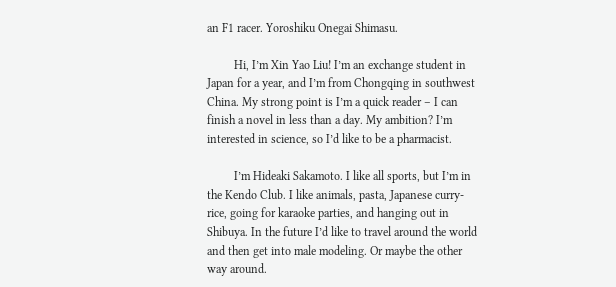an F1 racer. Yoroshiku Onegai Shimasu.

         Hi, I’m Xin Yao Liu! I’m an exchange student in Japan for a year, and I’m from Chongqing in southwest China. My strong point is I’m a quick reader – I can finish a novel in less than a day. My ambition? I’m interested in science, so I’d like to be a pharmacist.

         I’m Hideaki Sakamoto. I like all sports, but I’m in the Kendo Club. I like animals, pasta, Japanese curry-rice, going for karaoke parties, and hanging out in Shibuya. In the future I’d like to travel around the world and then get into male modeling. Or maybe the other way around.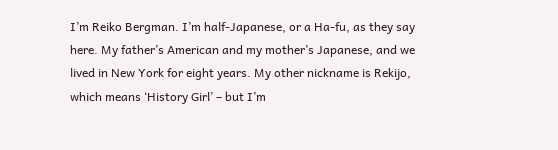I’m Reiko Bergman. I’m half-Japanese, or a Ha-fu, as they say here. My father’s American and my mother’s Japanese, and we lived in New York for eight years. My other nickname is Rekijo, which means ‘History Girl’ – but I’m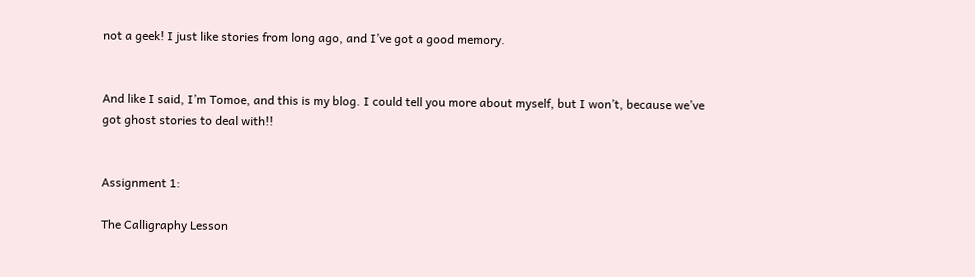not a geek! I just like stories from long ago, and I’ve got a good memory.


And like I said, I’m Tomoe, and this is my blog. I could tell you more about myself, but I won’t, because we’ve got ghost stories to deal with!!


Assignment 1:

The Calligraphy Lesson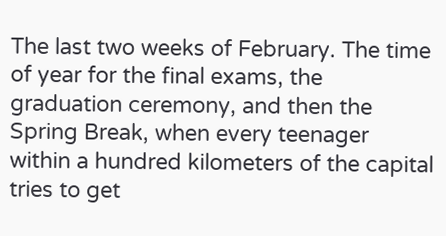The last two weeks of February. The time of year for the final exams, the graduation ceremony, and then the Spring Break, when every teenager within a hundred kilometers of the capital tries to get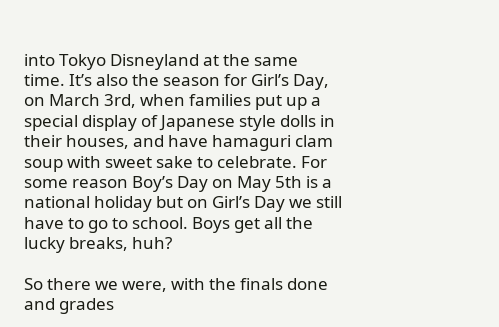into Tokyo Disneyland at the same time. It’s also the season for Girl’s Day, on March 3rd, when families put up a special display of Japanese style dolls in their houses, and have hamaguri clam soup with sweet sake to celebrate. For some reason Boy’s Day on May 5th is a national holiday but on Girl’s Day we still have to go to school. Boys get all the lucky breaks, huh?

So there we were, with the finals done and grades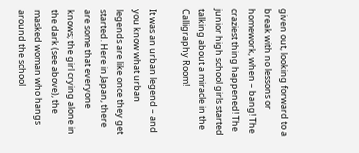given out, looking forward to a break with no lessons or homework, when – bang! The craziest thing happened! The junior high school girls started talking about a miracle in the Calligraphy Room!

It was an urban legend – and you know what urban legends are like once they get started. Here in Japan, there are some that everyone knows; the girl crying alone in the dark (see above), the masked woman who hangs around the school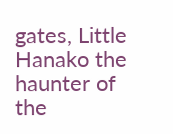gates, Little Hanako the haunter of the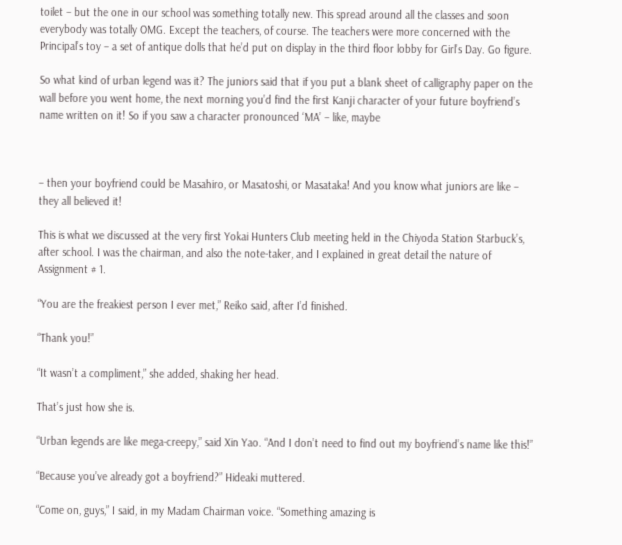toilet – but the one in our school was something totally new. This spread around all the classes and soon everybody was totally OMG. Except the teachers, of course. The teachers were more concerned with the Principal’s toy – a set of antique dolls that he’d put on display in the third floor lobby for Girl’s Day. Go figure.

So what kind of urban legend was it? The juniors said that if you put a blank sheet of calligraphy paper on the wall before you went home, the next morning you’d find the first Kanji character of your future boyfriend’s name written on it! So if you saw a character pronounced ‘MA’ – like, maybe



– then your boyfriend could be Masahiro, or Masatoshi, or Masataka! And you know what juniors are like – they all believed it!

This is what we discussed at the very first Yokai Hunters Club meeting held in the Chiyoda Station Starbuck’s, after school. I was the chairman, and also the note-taker, and I explained in great detail the nature of Assignment # 1.

“You are the freakiest person I ever met,” Reiko said, after I’d finished.

“Thank you!”

“It wasn’t a compliment,” she added, shaking her head.

That’s just how she is.

“Urban legends are like mega-creepy,” said Xin Yao. “And I don’t need to find out my boyfriend’s name like this!”

“Because you’ve already got a boyfriend?” Hideaki muttered.

“Come on, guys,” I said, in my Madam Chairman voice. “Something amazing is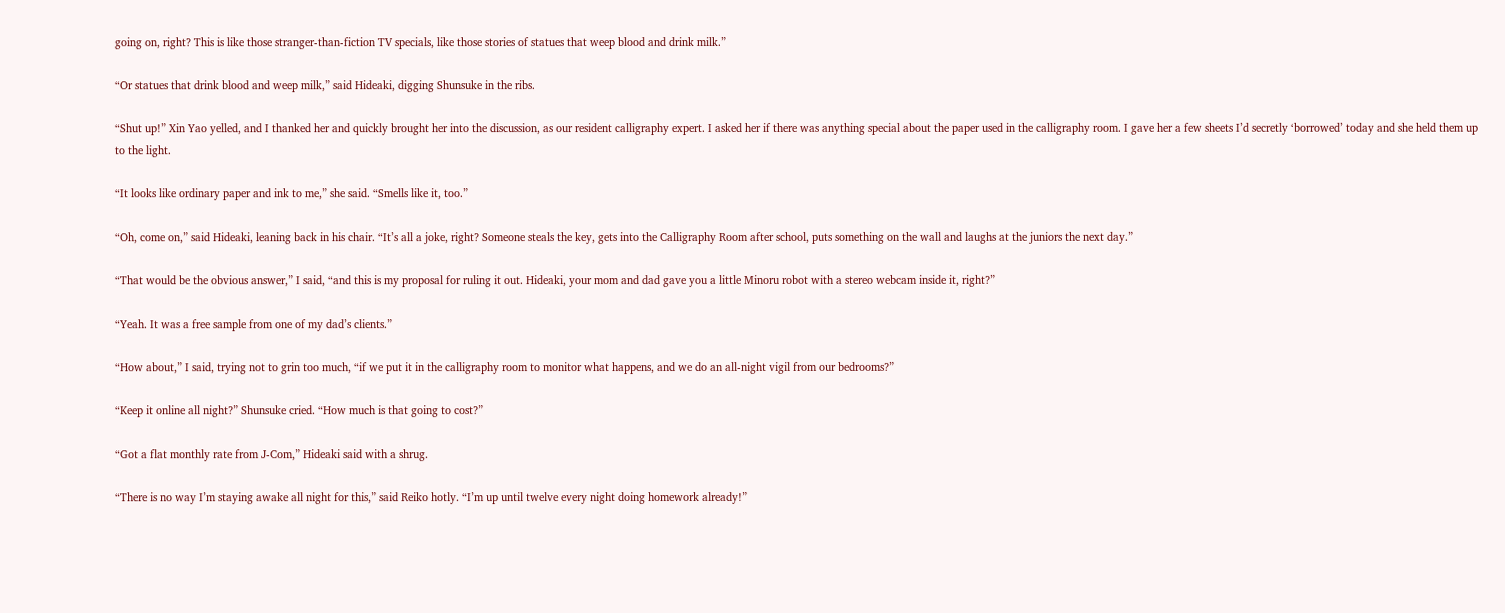going on, right? This is like those stranger-than-fiction TV specials, like those stories of statues that weep blood and drink milk.”

“Or statues that drink blood and weep milk,” said Hideaki, digging Shunsuke in the ribs.

“Shut up!” Xin Yao yelled, and I thanked her and quickly brought her into the discussion, as our resident calligraphy expert. I asked her if there was anything special about the paper used in the calligraphy room. I gave her a few sheets I’d secretly ‘borrowed’ today and she held them up to the light.

“It looks like ordinary paper and ink to me,” she said. “Smells like it, too.”

“Oh, come on,” said Hideaki, leaning back in his chair. “It’s all a joke, right? Someone steals the key, gets into the Calligraphy Room after school, puts something on the wall and laughs at the juniors the next day.”

“That would be the obvious answer,” I said, “and this is my proposal for ruling it out. Hideaki, your mom and dad gave you a little Minoru robot with a stereo webcam inside it, right?”

“Yeah. It was a free sample from one of my dad’s clients.”

“How about,” I said, trying not to grin too much, “if we put it in the calligraphy room to monitor what happens, and we do an all-night vigil from our bedrooms?”

“Keep it online all night?” Shunsuke cried. “How much is that going to cost?”

“Got a flat monthly rate from J-Com,” Hideaki said with a shrug.

“There is no way I’m staying awake all night for this,” said Reiko hotly. “I’m up until twelve every night doing homework already!”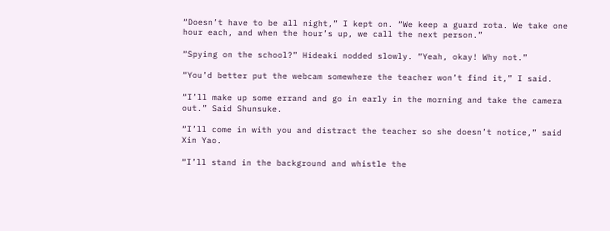“Doesn’t have to be all night,” I kept on. “We keep a guard rota. We take one hour each, and when the hour’s up, we call the next person.”

“Spying on the school?” Hideaki nodded slowly. “Yeah, okay! Why not.”

“You’d better put the webcam somewhere the teacher won’t find it,” I said.

“I’ll make up some errand and go in early in the morning and take the camera out.” Said Shunsuke.

“I’ll come in with you and distract the teacher so she doesn’t notice,” said Xin Yao.

“I’ll stand in the background and whistle the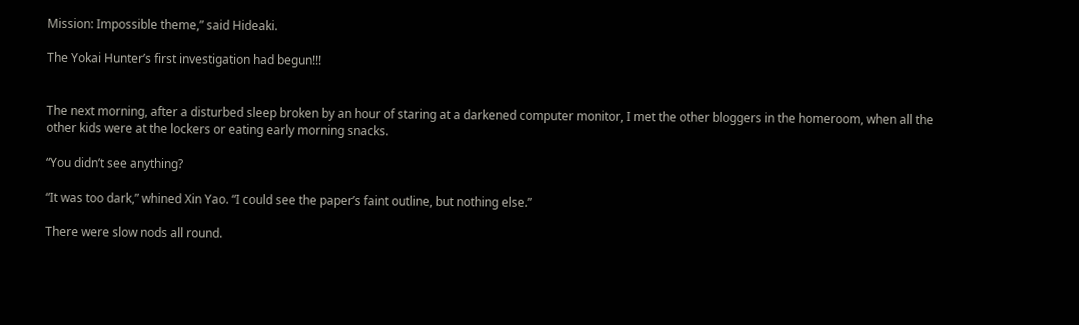Mission: Impossible theme,” said Hideaki.

The Yokai Hunter’s first investigation had begun!!!


The next morning, after a disturbed sleep broken by an hour of staring at a darkened computer monitor, I met the other bloggers in the homeroom, when all the other kids were at the lockers or eating early morning snacks.

“You didn’t see anything?

“It was too dark,” whined Xin Yao. “I could see the paper’s faint outline, but nothing else.”

There were slow nods all round.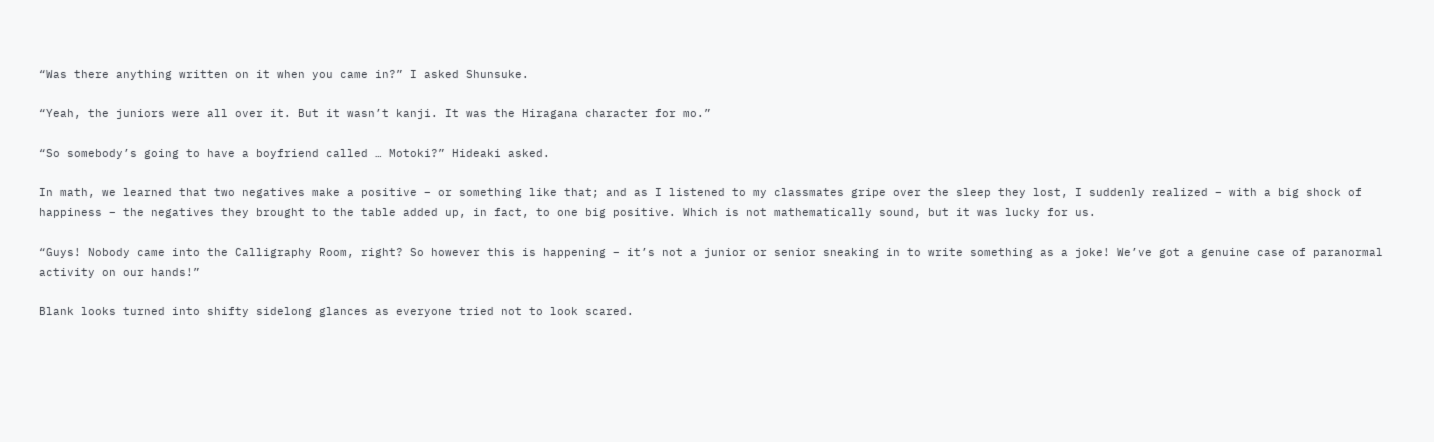“Was there anything written on it when you came in?” I asked Shunsuke.

“Yeah, the juniors were all over it. But it wasn’t kanji. It was the Hiragana character for mo.”

“So somebody’s going to have a boyfriend called … Motoki?” Hideaki asked.

In math, we learned that two negatives make a positive – or something like that; and as I listened to my classmates gripe over the sleep they lost, I suddenly realized – with a big shock of happiness – the negatives they brought to the table added up, in fact, to one big positive. Which is not mathematically sound, but it was lucky for us.

“Guys! Nobody came into the Calligraphy Room, right? So however this is happening – it’s not a junior or senior sneaking in to write something as a joke! We’ve got a genuine case of paranormal activity on our hands!”

Blank looks turned into shifty sidelong glances as everyone tried not to look scared.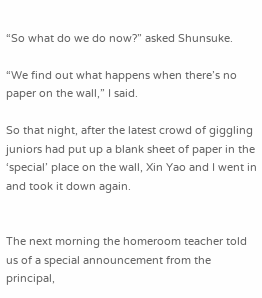“So what do we do now?” asked Shunsuke.

“We find out what happens when there’s no paper on the wall,” I said.

So that night, after the latest crowd of giggling juniors had put up a blank sheet of paper in the ‘special’ place on the wall, Xin Yao and I went in and took it down again.


The next morning the homeroom teacher told us of a special announcement from the principal,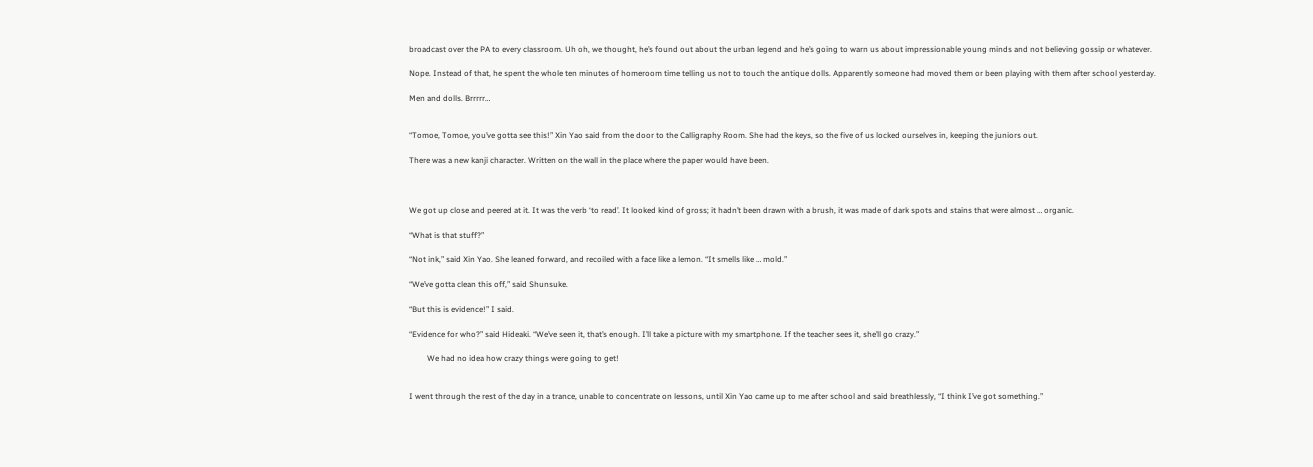broadcast over the PA to every classroom. Uh oh, we thought, he’s found out about the urban legend and he’s going to warn us about impressionable young minds and not believing gossip or whatever.

Nope. Instead of that, he spent the whole ten minutes of homeroom time telling us not to touch the antique dolls. Apparently someone had moved them or been playing with them after school yesterday.

Men and dolls. Brrrrr…


“Tomoe, Tomoe, you’ve gotta see this!” Xin Yao said from the door to the Calligraphy Room. She had the keys, so the five of us locked ourselves in, keeping the juniors out.

There was a new kanji character. Written on the wall in the place where the paper would have been.



We got up close and peered at it. It was the verb ‘to read’. It looked kind of gross; it hadn’t been drawn with a brush, it was made of dark spots and stains that were almost … organic.

“What is that stuff?”

“Not ink,” said Xin Yao. She leaned forward, and recoiled with a face like a lemon. “It smells like … mold.”

“We’ve gotta clean this off,” said Shunsuke.

“But this is evidence!” I said.

“Evidence for who?” said Hideaki. “We’ve seen it, that’s enough. I’ll take a picture with my smartphone. If the teacher sees it, she’ll go crazy.”

         We had no idea how crazy things were going to get!


I went through the rest of the day in a trance, unable to concentrate on lessons, until Xin Yao came up to me after school and said breathlessly, “I think I’ve got something.”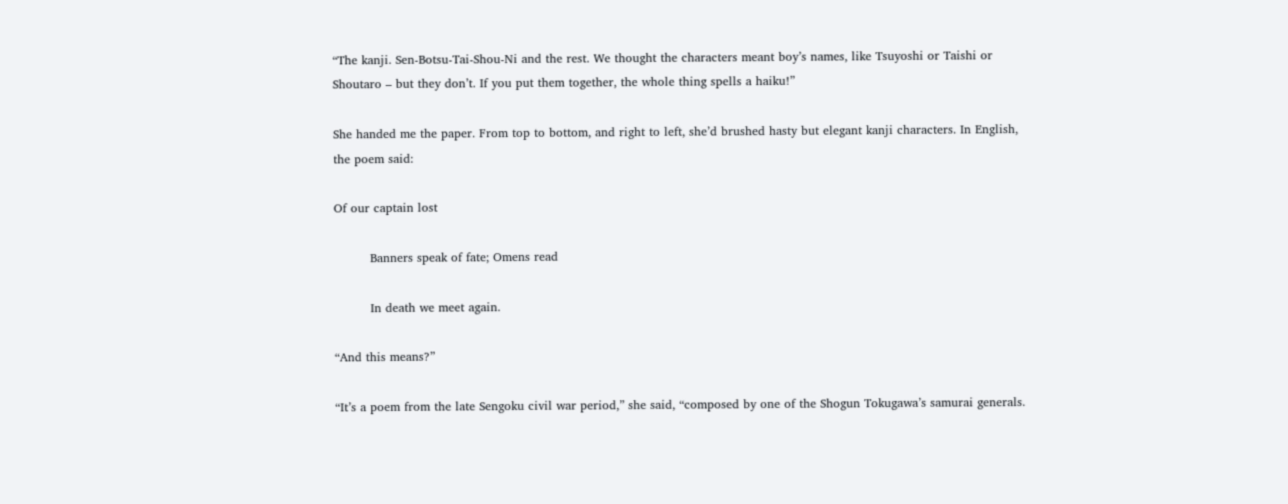“The kanji. Sen-Botsu-Tai-Shou-Ni and the rest. We thought the characters meant boy’s names, like Tsuyoshi or Taishi or Shoutaro – but they don’t. If you put them together, the whole thing spells a haiku!”

She handed me the paper. From top to bottom, and right to left, she’d brushed hasty but elegant kanji characters. In English, the poem said:

Of our captain lost

         Banners speak of fate; Omens read

         In death we meet again.

“And this means?”

“It’s a poem from the late Sengoku civil war period,” she said, “composed by one of the Shogun Tokugawa’s samurai generals.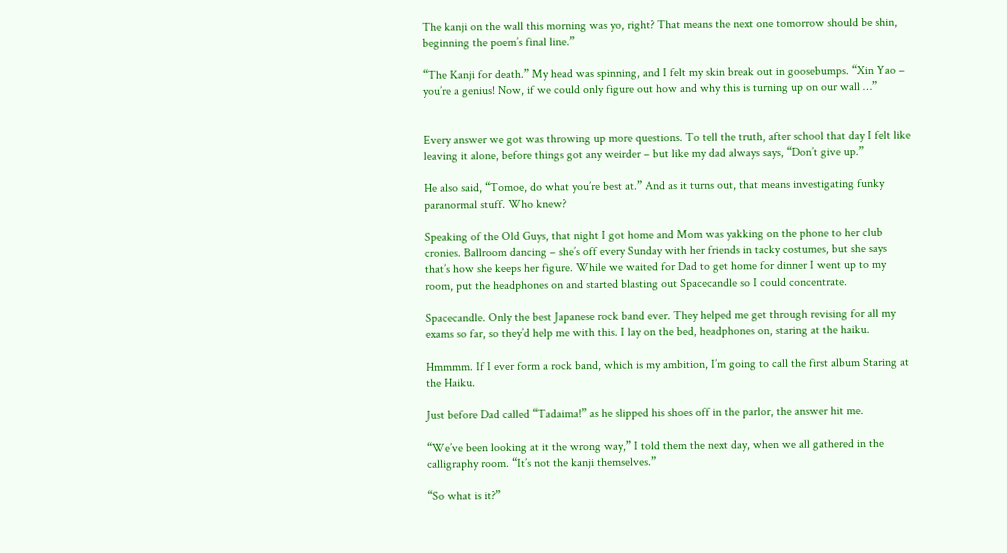The kanji on the wall this morning was yo, right? That means the next one tomorrow should be shin, beginning the poem’s final line.”

“The Kanji for death.” My head was spinning, and I felt my skin break out in goosebumps. “Xin Yao – you’re a genius! Now, if we could only figure out how and why this is turning up on our wall …”


Every answer we got was throwing up more questions. To tell the truth, after school that day I felt like leaving it alone, before things got any weirder – but like my dad always says, “Don’t give up.”

He also said, “Tomoe, do what you’re best at.” And as it turns out, that means investigating funky paranormal stuff. Who knew?

Speaking of the Old Guys, that night I got home and Mom was yakking on the phone to her club cronies. Ballroom dancing – she’s off every Sunday with her friends in tacky costumes, but she says that’s how she keeps her figure. While we waited for Dad to get home for dinner I went up to my room, put the headphones on and started blasting out Spacecandle so I could concentrate.

Spacecandle. Only the best Japanese rock band ever. They helped me get through revising for all my exams so far, so they’d help me with this. I lay on the bed, headphones on, staring at the haiku.

Hmmmm. If I ever form a rock band, which is my ambition, I’m going to call the first album Staring at the Haiku.

Just before Dad called “Tadaima!” as he slipped his shoes off in the parlor, the answer hit me.

“We’ve been looking at it the wrong way,” I told them the next day, when we all gathered in the calligraphy room. “It’s not the kanji themselves.”

“So what is it?”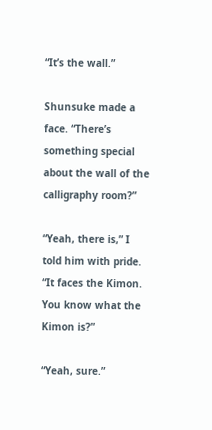“It’s the wall.”

Shunsuke made a face. “There’s something special about the wall of the calligraphy room?”

“Yeah, there is,” I told him with pride. “It faces the Kimon. You know what the Kimon is?”

“Yeah, sure.”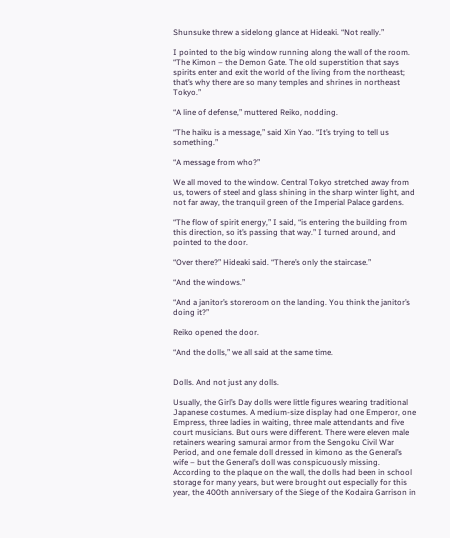Shunsuke threw a sidelong glance at Hideaki. “Not really.”

I pointed to the big window running along the wall of the room. “The Kimon – the Demon Gate. The old superstition that says spirits enter and exit the world of the living from the northeast; that’s why there are so many temples and shrines in northeast Tokyo.”

“A line of defense,” muttered Reiko, nodding.

“The haiku is a message,” said Xin Yao. “It’s trying to tell us something.”

“A message from who?”

We all moved to the window. Central Tokyo stretched away from us, towers of steel and glass shining in the sharp winter light, and not far away, the tranquil green of the Imperial Palace gardens.

“The flow of spirit energy,” I said, “is entering the building from this direction, so it’s passing that way.” I turned around, and pointed to the door.

“Over there?” Hideaki said. “There’s only the staircase.”

“And the windows.”

“And a janitor’s storeroom on the landing. You think the janitor’s doing it?”

Reiko opened the door.

“And the dolls,” we all said at the same time.


Dolls. And not just any dolls.

Usually, the Girl’s Day dolls were little figures wearing traditional Japanese costumes. A medium-size display had one Emperor, one Empress, three ladies in waiting, three male attendants and five court musicians. But ours were different. There were eleven male retainers wearing samurai armor from the Sengoku Civil War Period, and one female doll dressed in kimono as the General’s wife – but the General’s doll was conspicuously missing. According to the plaque on the wall, the dolls had been in school storage for many years, but were brought out especially for this year, the 400th anniversary of the Siege of the Kodaira Garrison in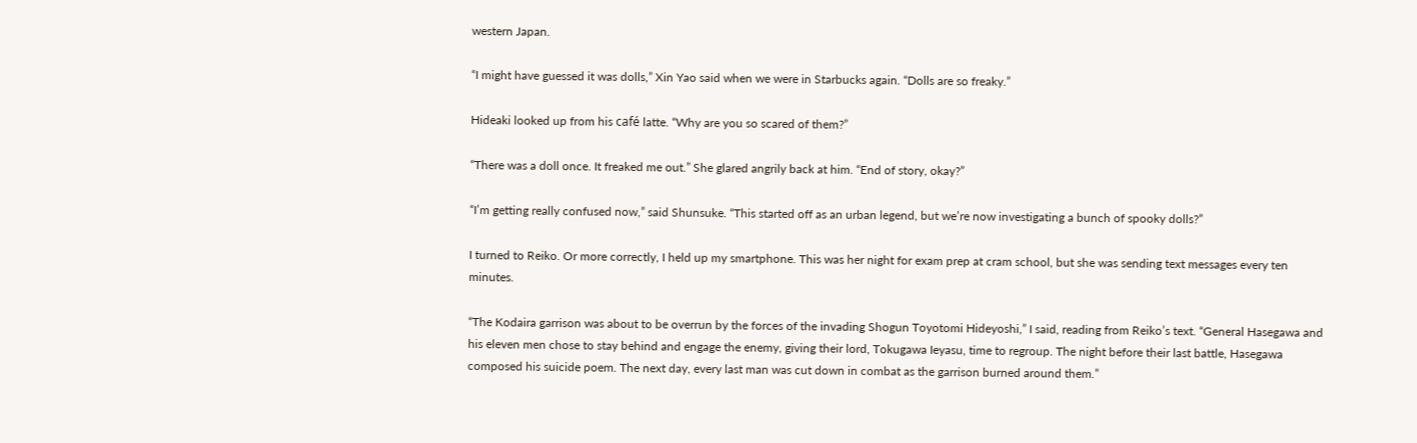western Japan.

“I might have guessed it was dolls,” Xin Yao said when we were in Starbucks again. “Dolls are so freaky.”

Hideaki looked up from his café latte. “Why are you so scared of them?”

“There was a doll once. It freaked me out.” She glared angrily back at him. “End of story, okay?”

“I’m getting really confused now,” said Shunsuke. “This started off as an urban legend, but we’re now investigating a bunch of spooky dolls?”

I turned to Reiko. Or more correctly, I held up my smartphone. This was her night for exam prep at cram school, but she was sending text messages every ten minutes.

“The Kodaira garrison was about to be overrun by the forces of the invading Shogun Toyotomi Hideyoshi,” I said, reading from Reiko’s text. “General Hasegawa and his eleven men chose to stay behind and engage the enemy, giving their lord, Tokugawa Ieyasu, time to regroup. The night before their last battle, Hasegawa composed his suicide poem. The next day, every last man was cut down in combat as the garrison burned around them.”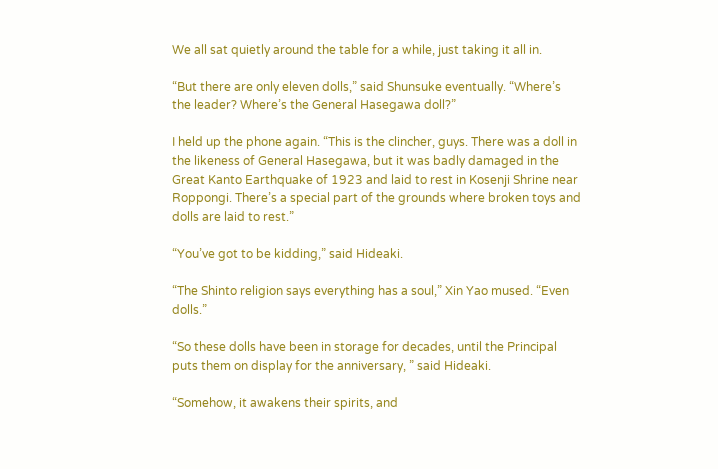We all sat quietly around the table for a while, just taking it all in.

“But there are only eleven dolls,” said Shunsuke eventually. “Where’s the leader? Where’s the General Hasegawa doll?”

I held up the phone again. “This is the clincher, guys. There was a doll in the likeness of General Hasegawa, but it was badly damaged in the Great Kanto Earthquake of 1923 and laid to rest in Kosenji Shrine near Roppongi. There’s a special part of the grounds where broken toys and dolls are laid to rest.”

“You’ve got to be kidding,” said Hideaki.

“The Shinto religion says everything has a soul,” Xin Yao mused. “Even dolls.”

“So these dolls have been in storage for decades, until the Principal puts them on display for the anniversary, ” said Hideaki.

“Somehow, it awakens their spirits, and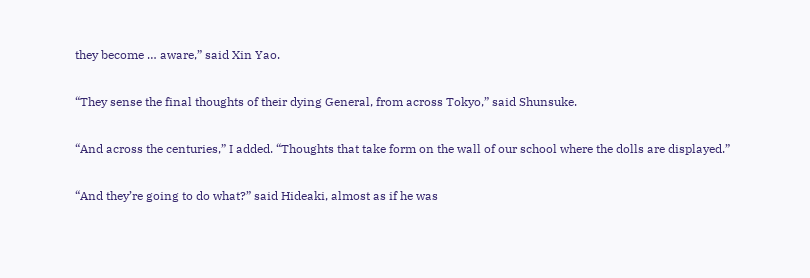they become … aware,” said Xin Yao.

“They sense the final thoughts of their dying General, from across Tokyo,” said Shunsuke.

“And across the centuries,” I added. “Thoughts that take form on the wall of our school where the dolls are displayed.”

“And they’re going to do what?” said Hideaki, almost as if he was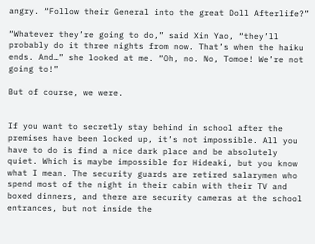angry. “Follow their General into the great Doll Afterlife?”

“Whatever they’re going to do,” said Xin Yao, “they’ll probably do it three nights from now. That’s when the haiku ends. And…” she looked at me. “Oh, no. No, Tomoe! We’re not going to!”

But of course, we were.


If you want to secretly stay behind in school after the premises have been locked up, it’s not impossible. All you have to do is find a nice dark place and be absolutely quiet. Which is maybe impossible for Hideaki, but you know what I mean. The security guards are retired salarymen who spend most of the night in their cabin with their TV and boxed dinners, and there are security cameras at the school entrances, but not inside the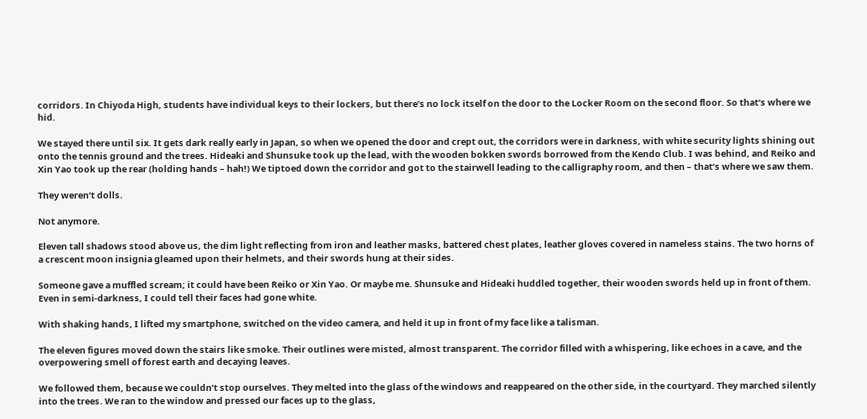corridors. In Chiyoda High, students have individual keys to their lockers, but there’s no lock itself on the door to the Locker Room on the second floor. So that’s where we hid.

We stayed there until six. It gets dark really early in Japan, so when we opened the door and crept out, the corridors were in darkness, with white security lights shining out onto the tennis ground and the trees. Hideaki and Shunsuke took up the lead, with the wooden bokken swords borrowed from the Kendo Club. I was behind, and Reiko and Xin Yao took up the rear (holding hands – hah!) We tiptoed down the corridor and got to the stairwell leading to the calligraphy room, and then – that’s where we saw them.

They weren’t dolls.

Not anymore.

Eleven tall shadows stood above us, the dim light reflecting from iron and leather masks, battered chest plates, leather gloves covered in nameless stains. The two horns of a crescent moon insignia gleamed upon their helmets, and their swords hung at their sides.

Someone gave a muffled scream; it could have been Reiko or Xin Yao. Or maybe me. Shunsuke and Hideaki huddled together, their wooden swords held up in front of them. Even in semi-darkness, I could tell their faces had gone white.

With shaking hands, I lifted my smartphone, switched on the video camera, and held it up in front of my face like a talisman.

The eleven figures moved down the stairs like smoke. Their outlines were misted, almost transparent. The corridor filled with a whispering, like echoes in a cave, and the overpowering smell of forest earth and decaying leaves.

We followed them, because we couldn’t stop ourselves. They melted into the glass of the windows and reappeared on the other side, in the courtyard. They marched silently into the trees. We ran to the window and pressed our faces up to the glass,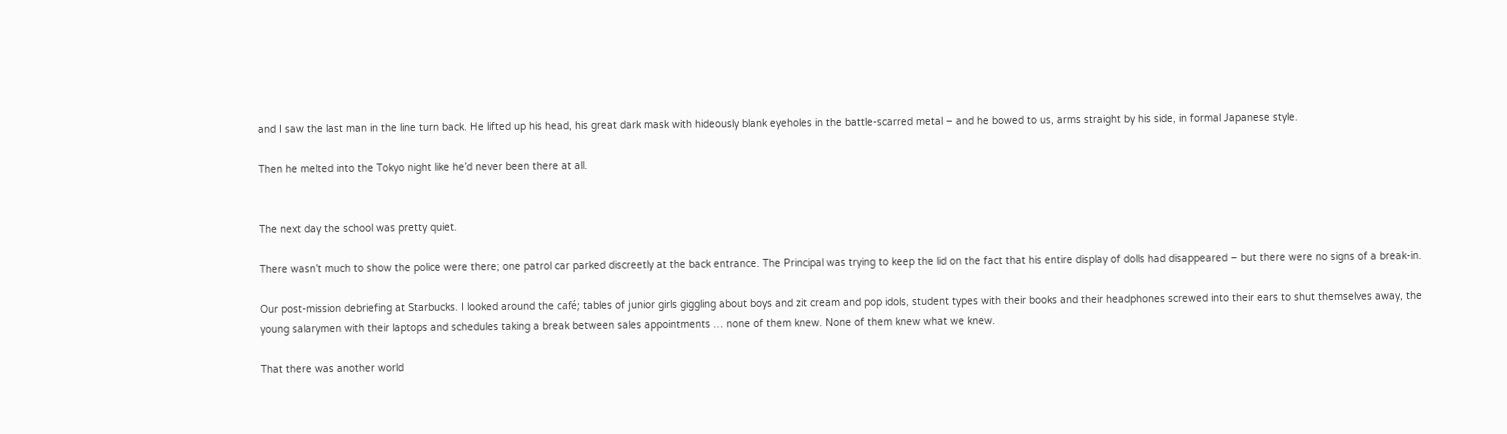and I saw the last man in the line turn back. He lifted up his head, his great dark mask with hideously blank eyeholes in the battle-scarred metal – and he bowed to us, arms straight by his side, in formal Japanese style.

Then he melted into the Tokyo night like he’d never been there at all.


The next day the school was pretty quiet.

There wasn’t much to show the police were there; one patrol car parked discreetly at the back entrance. The Principal was trying to keep the lid on the fact that his entire display of dolls had disappeared – but there were no signs of a break-in.

Our post-mission debriefing at Starbucks. I looked around the café; tables of junior girls giggling about boys and zit cream and pop idols, student types with their books and their headphones screwed into their ears to shut themselves away, the young salarymen with their laptops and schedules taking a break between sales appointments … none of them knew. None of them knew what we knew.

That there was another world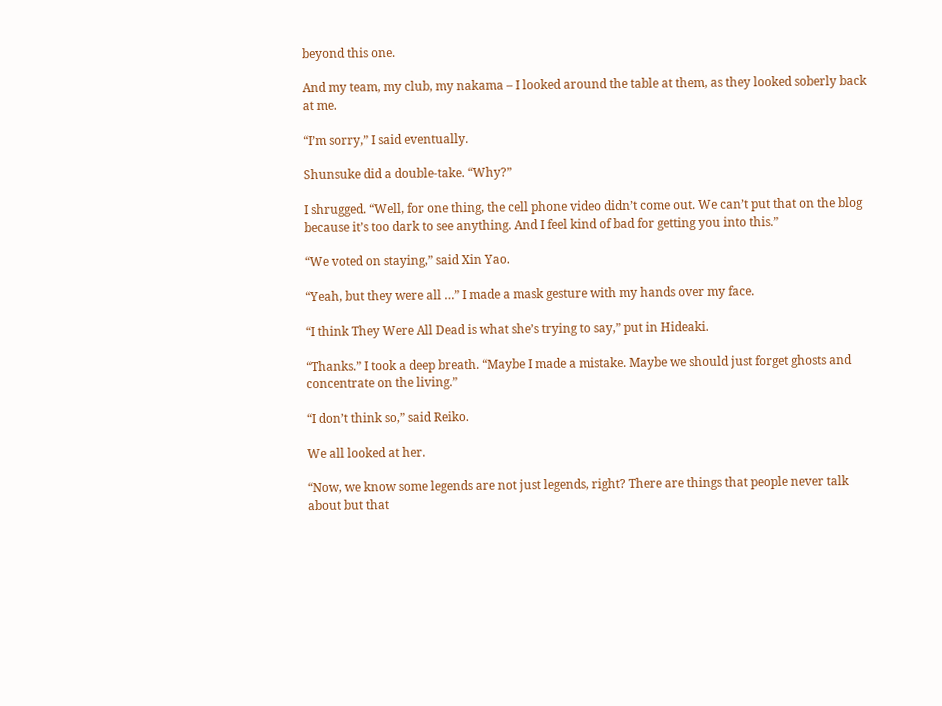beyond this one.

And my team, my club, my nakama – I looked around the table at them, as they looked soberly back at me.

“I’m sorry,” I said eventually.

Shunsuke did a double-take. “Why?”

I shrugged. “Well, for one thing, the cell phone video didn’t come out. We can’t put that on the blog because it’s too dark to see anything. And I feel kind of bad for getting you into this.”

“We voted on staying,” said Xin Yao.

“Yeah, but they were all …” I made a mask gesture with my hands over my face.

“I think They Were All Dead is what she’s trying to say,” put in Hideaki.

“Thanks.” I took a deep breath. “Maybe I made a mistake. Maybe we should just forget ghosts and concentrate on the living.”

“I don’t think so,” said Reiko.

We all looked at her.

“Now, we know some legends are not just legends, right? There are things that people never talk about but that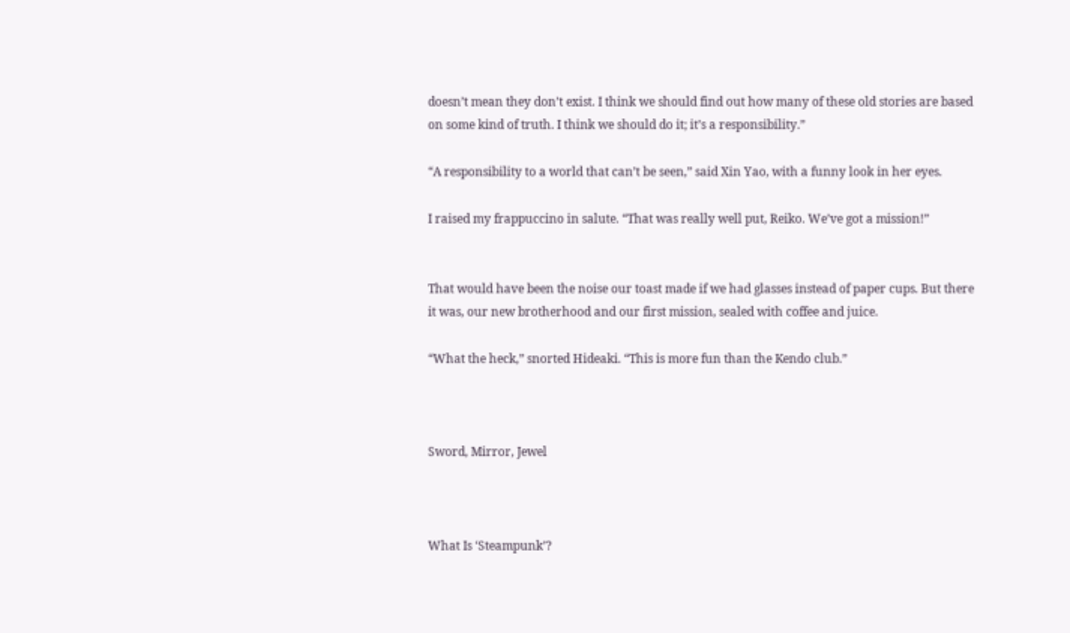doesn’t mean they don’t exist. I think we should find out how many of these old stories are based on some kind of truth. I think we should do it; it’s a responsibility.”

“A responsibility to a world that can’t be seen,” said Xin Yao, with a funny look in her eyes.

I raised my frappuccino in salute. “That was really well put, Reiko. We’ve got a mission!”


That would have been the noise our toast made if we had glasses instead of paper cups. But there it was, our new brotherhood and our first mission, sealed with coffee and juice.

“What the heck,” snorted Hideaki. “This is more fun than the Kendo club.”



Sword, Mirror, Jewel



What Is ‘Steampunk’?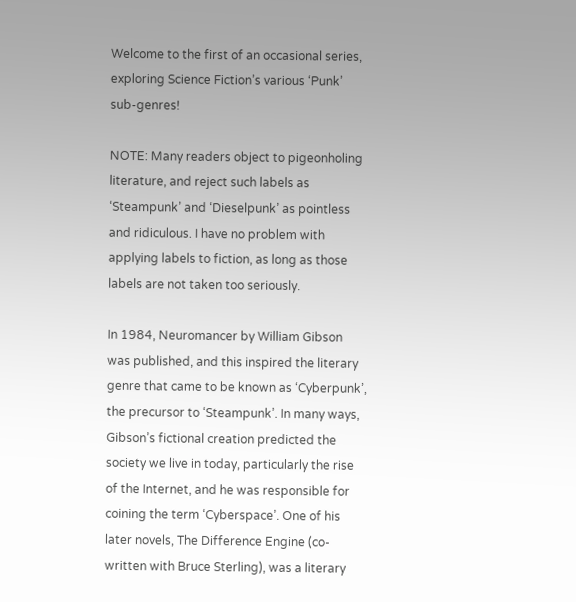Welcome to the first of an occasional series, exploring Science Fiction’s various ‘Punk’ sub-genres!

NOTE: Many readers object to pigeonholing literature, and reject such labels as ‘Steampunk’ and ‘Dieselpunk’ as pointless and ridiculous. I have no problem with applying labels to fiction, as long as those labels are not taken too seriously.

In 1984, Neuromancer by William Gibson was published, and this inspired the literary genre that came to be known as ‘Cyberpunk’, the precursor to ‘Steampunk’. In many ways, Gibson’s fictional creation predicted the society we live in today, particularly the rise of the Internet, and he was responsible for coining the term ‘Cyberspace’. One of his later novels, The Difference Engine (co-written with Bruce Sterling), was a literary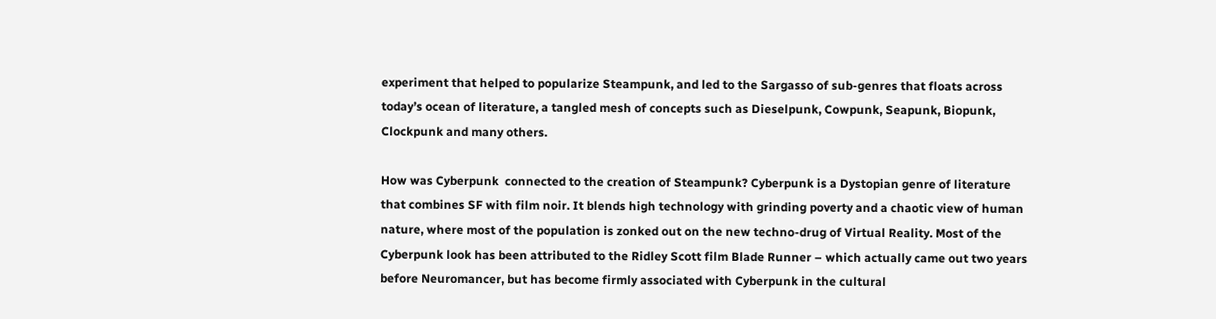experiment that helped to popularize Steampunk, and led to the Sargasso of sub-genres that floats across today’s ocean of literature, a tangled mesh of concepts such as Dieselpunk, Cowpunk, Seapunk, Biopunk, Clockpunk and many others.

How was Cyberpunk  connected to the creation of Steampunk? Cyberpunk is a Dystopian genre of literature that combines SF with film noir. It blends high technology with grinding poverty and a chaotic view of human nature, where most of the population is zonked out on the new techno-drug of Virtual Reality. Most of the Cyberpunk look has been attributed to the Ridley Scott film Blade Runner – which actually came out two years before Neuromancer, but has become firmly associated with Cyberpunk in the cultural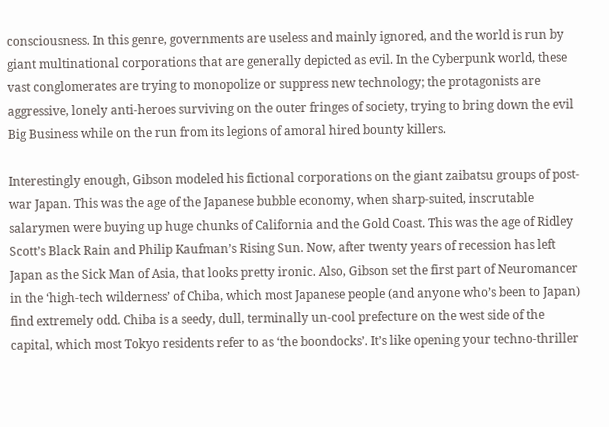consciousness. In this genre, governments are useless and mainly ignored, and the world is run by giant multinational corporations that are generally depicted as evil. In the Cyberpunk world, these vast conglomerates are trying to monopolize or suppress new technology; the protagonists are aggressive, lonely anti-heroes surviving on the outer fringes of society, trying to bring down the evil Big Business while on the run from its legions of amoral hired bounty killers.

Interestingly enough, Gibson modeled his fictional corporations on the giant zaibatsu groups of post-war Japan. This was the age of the Japanese bubble economy, when sharp-suited, inscrutable salarymen were buying up huge chunks of California and the Gold Coast. This was the age of Ridley Scott’s Black Rain and Philip Kaufman’s Rising Sun. Now, after twenty years of recession has left Japan as the Sick Man of Asia, that looks pretty ironic. Also, Gibson set the first part of Neuromancer in the ‘high-tech wilderness’ of Chiba, which most Japanese people (and anyone who’s been to Japan) find extremely odd. Chiba is a seedy, dull, terminally un-cool prefecture on the west side of the capital, which most Tokyo residents refer to as ‘the boondocks’. It’s like opening your techno-thriller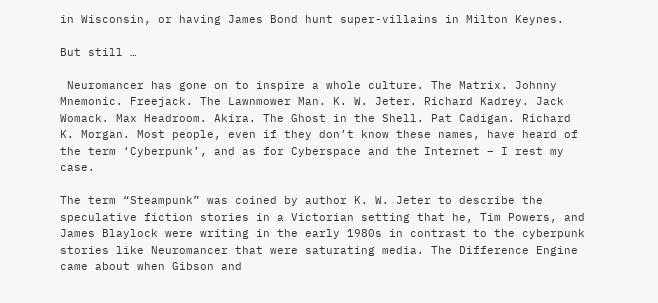in Wisconsin, or having James Bond hunt super-villains in Milton Keynes.

But still …

 Neuromancer has gone on to inspire a whole culture. The Matrix. Johnny Mnemonic. Freejack. The Lawnmower Man. K. W. Jeter. Richard Kadrey. Jack Womack. Max Headroom. Akira. The Ghost in the Shell. Pat Cadigan. Richard K. Morgan. Most people, even if they don’t know these names, have heard of the term ‘Cyberpunk’, and as for Cyberspace and the Internet – I rest my case.

The term “Steampunk” was coined by author K. W. Jeter to describe the speculative fiction stories in a Victorian setting that he, Tim Powers, and James Blaylock were writing in the early 1980s in contrast to the cyberpunk stories like Neuromancer that were saturating media. The Difference Engine came about when Gibson and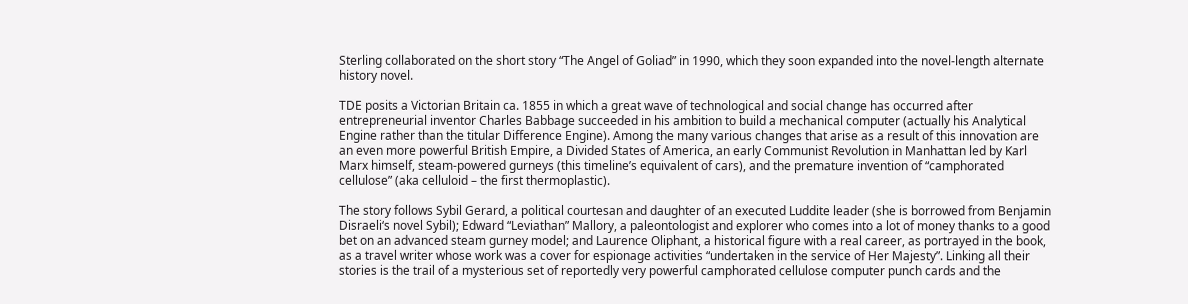Sterling collaborated on the short story “The Angel of Goliad” in 1990, which they soon expanded into the novel-length alternate history novel.

TDE posits a Victorian Britain ca. 1855 in which a great wave of technological and social change has occurred after entrepreneurial inventor Charles Babbage succeeded in his ambition to build a mechanical computer (actually his Analytical Engine rather than the titular Difference Engine). Among the many various changes that arise as a result of this innovation are an even more powerful British Empire, a Divided States of America, an early Communist Revolution in Manhattan led by Karl Marx himself, steam-powered gurneys (this timeline’s equivalent of cars), and the premature invention of “camphorated cellulose” (aka celluloid – the first thermoplastic).

The story follows Sybil Gerard, a political courtesan and daughter of an executed Luddite leader (she is borrowed from Benjamin Disraeli‘s novel Sybil); Edward “Leviathan” Mallory, a paleontologist and explorer who comes into a lot of money thanks to a good bet on an advanced steam gurney model; and Laurence Oliphant, a historical figure with a real career, as portrayed in the book, as a travel writer whose work was a cover for espionage activities “undertaken in the service of Her Majesty”. Linking all their stories is the trail of a mysterious set of reportedly very powerful camphorated cellulose computer punch cards and the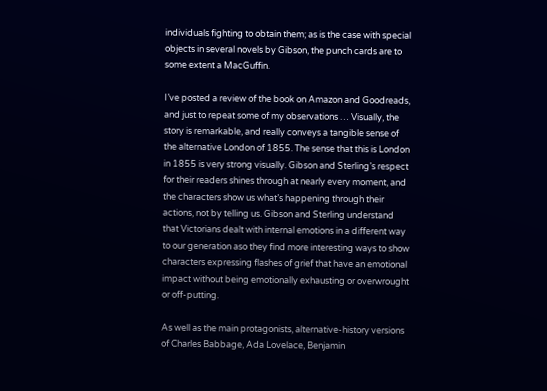individuals fighting to obtain them; as is the case with special objects in several novels by Gibson, the punch cards are to some extent a MacGuffin.

I’ve posted a review of the book on Amazon and Goodreads, and just to repeat some of my observations … Visually, the story is remarkable, and really conveys a tangible sense of the alternative London of 1855. The sense that this is London in 1855 is very strong visually. Gibson and Sterling’s respect for their readers shines through at nearly every moment, and the characters show us what’s happening through their actions, not by telling us. Gibson and Sterling understand that Victorians dealt with internal emotions in a different way to our generation aso they find more interesting ways to show characters expressing flashes of grief that have an emotional impact without being emotionally exhausting or overwrought or off-putting.

As well as the main protagonists, alternative-history versions of Charles Babbage, Ada Lovelace, Benjamin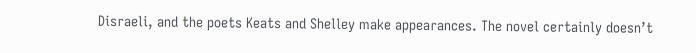Disraeli, and the poets Keats and Shelley make appearances. The novel certainly doesn’t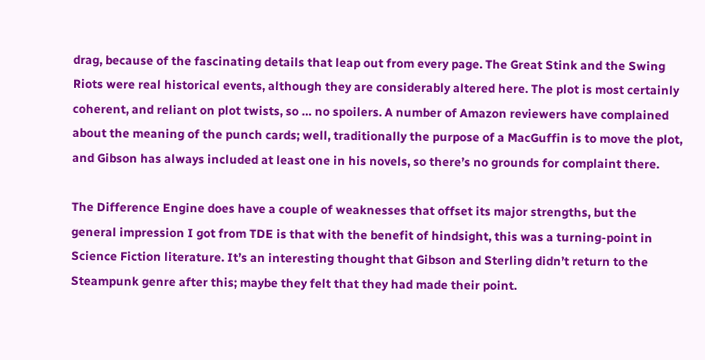drag, because of the fascinating details that leap out from every page. The Great Stink and the Swing Riots were real historical events, although they are considerably altered here. The plot is most certainly coherent, and reliant on plot twists, so … no spoilers. A number of Amazon reviewers have complained about the meaning of the punch cards; well, traditionally the purpose of a MacGuffin is to move the plot, and Gibson has always included at least one in his novels, so there’s no grounds for complaint there.

The Difference Engine does have a couple of weaknesses that offset its major strengths, but the general impression I got from TDE is that with the benefit of hindsight, this was a turning-point in Science Fiction literature. It’s an interesting thought that Gibson and Sterling didn’t return to the Steampunk genre after this; maybe they felt that they had made their point.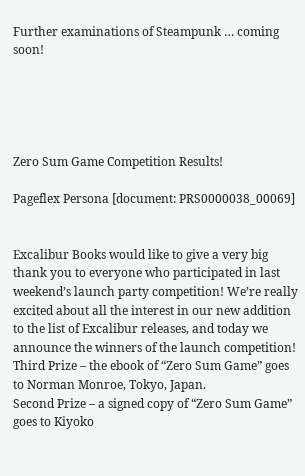Further examinations of Steampunk … coming soon!





Zero Sum Game Competition Results!

Pageflex Persona [document: PRS0000038_00069]


Excalibur Books would like to give a very big thank you to everyone who participated in last weekend’s launch party competition! We’re really excited about all the interest in our new addition to the list of Excalibur releases, and today we announce the winners of the launch competition!
Third Prize – the ebook of “Zero Sum Game” goes to Norman Monroe, Tokyo, Japan.
Second Prize – a signed copy of “Zero Sum Game” goes to Kiyoko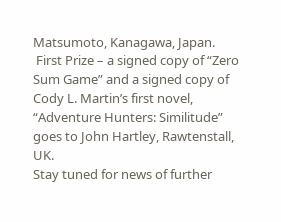Matsumoto, Kanagawa, Japan.
 First Prize – a signed copy of “Zero Sum Game” and a signed copy of Cody L. Martin’s first novel, “Adventure Hunters: Similitude” goes to John Hartley, Rawtenstall, UK.
Stay tuned for news of further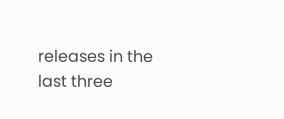releases in the last three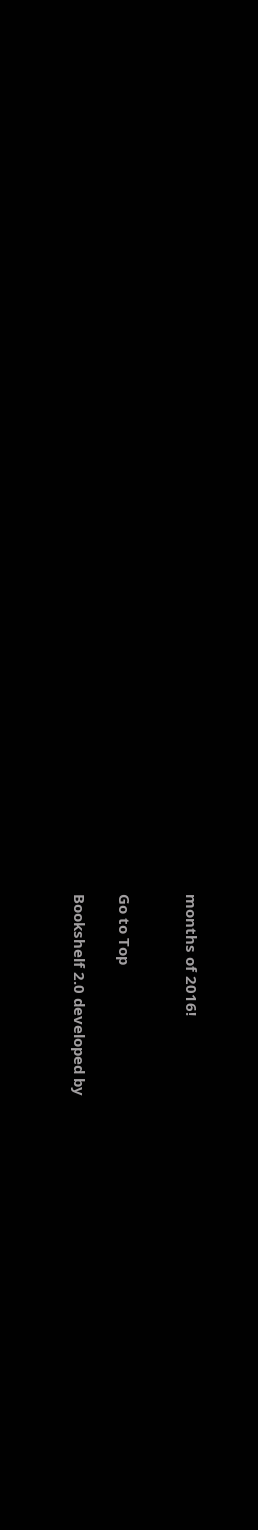months of 2016!


Go to Top

Bookshelf 2.0 developed by